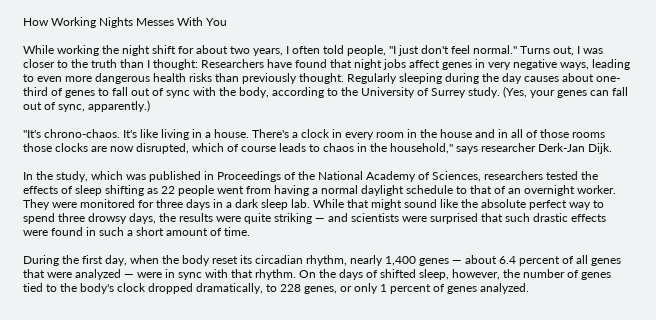How Working Nights Messes With You

While working the night shift for about two years, I often told people, "I just don't feel normal." Turns out, I was closer to the truth than I thought: Researchers have found that night jobs affect genes in very negative ways, leading to even more dangerous health risks than previously thought. Regularly sleeping during the day causes about one-third of genes to fall out of sync with the body, according to the University of Surrey study. (Yes, your genes can fall out of sync, apparently.)

"It's chrono-chaos. It's like living in a house. There's a clock in every room in the house and in all of those rooms those clocks are now disrupted, which of course leads to chaos in the household," says researcher Derk-Jan Dijk.

In the study, which was published in Proceedings of the National Academy of Sciences, researchers tested the effects of sleep shifting as 22 people went from having a normal daylight schedule to that of an overnight worker. They were monitored for three days in a dark sleep lab. While that might sound like the absolute perfect way to spend three drowsy days, the results were quite striking — and scientists were surprised that such drastic effects were found in such a short amount of time.

During the first day, when the body reset its circadian rhythm, nearly 1,400 genes — about 6.4 percent of all genes that were analyzed — were in sync with that rhythm. On the days of shifted sleep, however, the number of genes tied to the body's clock dropped dramatically, to 228 genes, or only 1 percent of genes analyzed.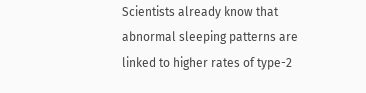Scientists already know that abnormal sleeping patterns are linked to higher rates of type-2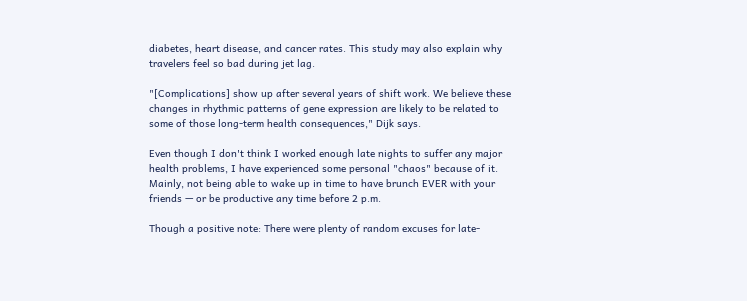diabetes, heart disease, and cancer rates. This study may also explain why travelers feel so bad during jet lag.

"[Complications] show up after several years of shift work. We believe these changes in rhythmic patterns of gene expression are likely to be related to some of those long-term health consequences," Dijk says.

Even though I don't think I worked enough late nights to suffer any major health problems, I have experienced some personal "chaos" because of it. Mainly, not being able to wake up in time to have brunch EVER with your friends — or be productive any time before 2 p.m.

Though a positive note: There were plenty of random excuses for late-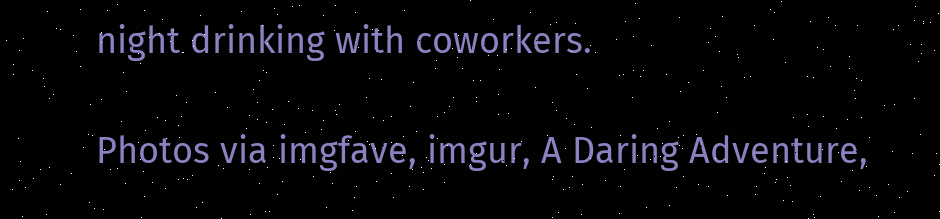night drinking with coworkers.

Photos via imgfave, imgur, A Daring Adventure,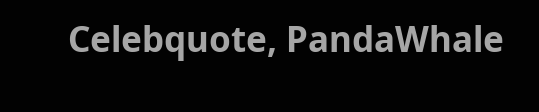Celebquote, PandaWhale